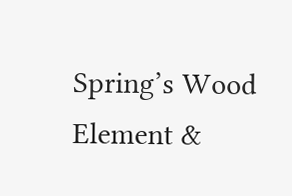Spring’s Wood Element &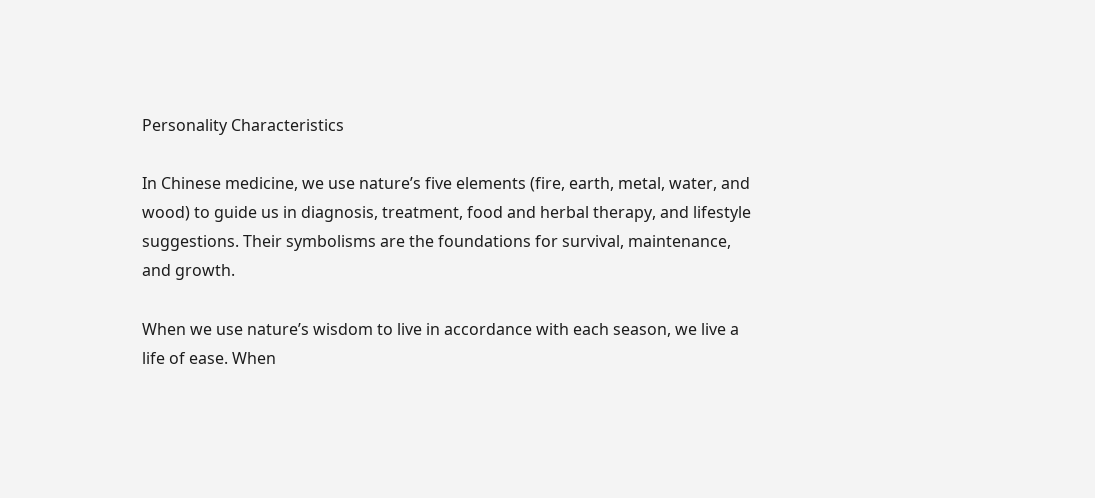Personality Characteristics

In Chinese medicine, we use nature’s five elements (fire, earth, metal, water, and wood) to guide us in diagnosis, treatment, food and herbal therapy, and lifestyle suggestions. Their symbolisms are the foundations for survival, maintenance, and growth.

When we use nature’s wisdom to live in accordance with each season, we live a life of ease. When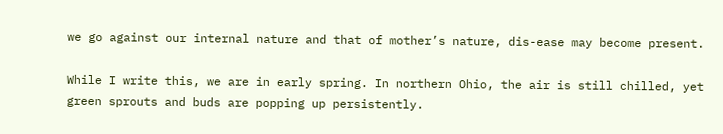we go against our internal nature and that of mother’s nature, dis-ease may become present.

While I write this, we are in early spring. In northern Ohio, the air is still chilled, yet green sprouts and buds are popping up persistently.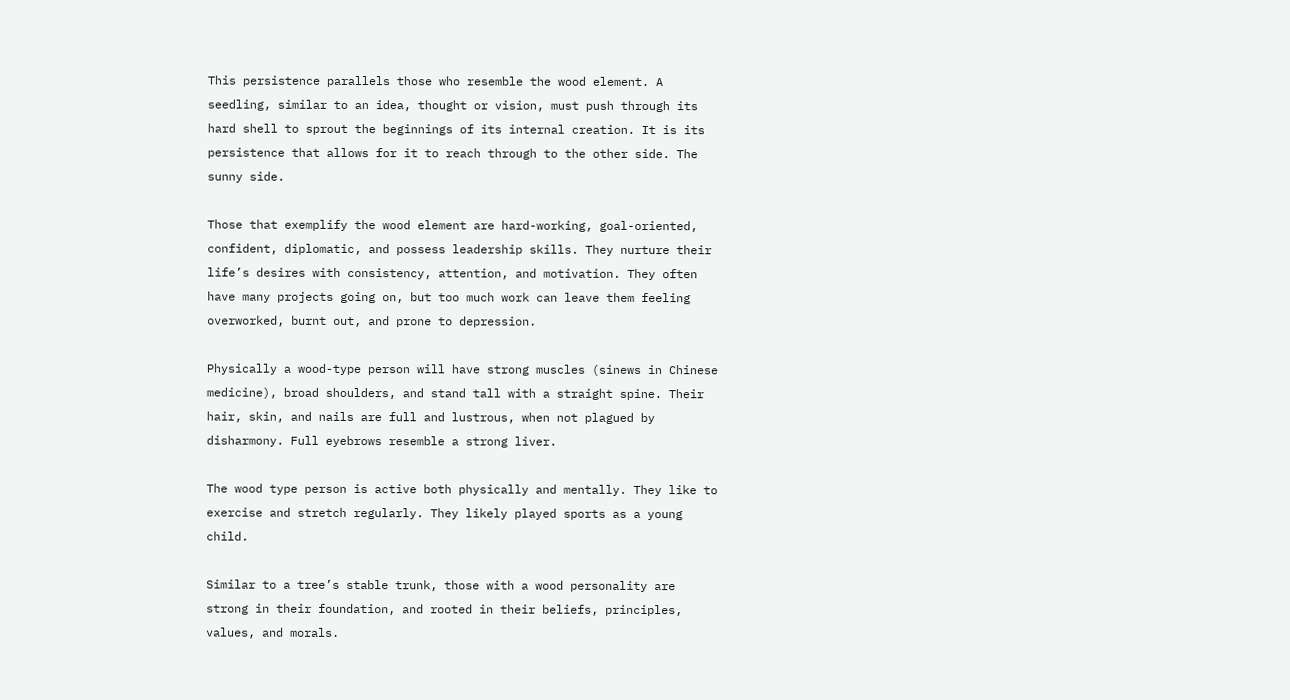This persistence parallels those who resemble the wood element. A seedling, similar to an idea, thought or vision, must push through its hard shell to sprout the beginnings of its internal creation. It is its persistence that allows for it to reach through to the other side. The sunny side.

Those that exemplify the wood element are hard-working, goal-oriented, confident, diplomatic, and possess leadership skills. They nurture their life’s desires with consistency, attention, and motivation. They often have many projects going on, but too much work can leave them feeling overworked, burnt out, and prone to depression.

Physically a wood-type person will have strong muscles (sinews in Chinese medicine), broad shoulders, and stand tall with a straight spine. Their hair, skin, and nails are full and lustrous, when not plagued by disharmony. Full eyebrows resemble a strong liver.

The wood type person is active both physically and mentally. They like to exercise and stretch regularly. They likely played sports as a young child.

Similar to a tree’s stable trunk, those with a wood personality are strong in their foundation, and rooted in their beliefs, principles, values, and morals.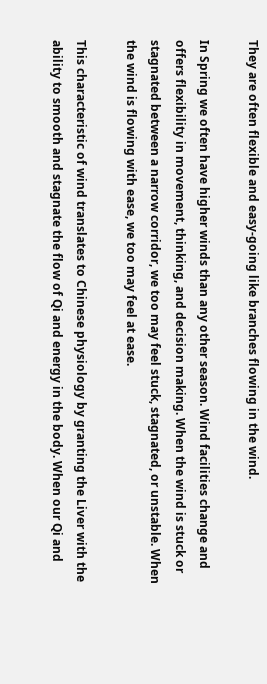They are often flexible and easy-going like branches flowing in the wind.

In Spring we often have higher winds than any other season. Wind facilities change and offers flexibility in movement, thinking, and decision making. When the wind is stuck or stagnated between a narrow corridor, we too may feel stuck, stagnated, or unstable. When the wind is flowing with ease, we too may feel at ease.

This characteristic of wind translates to Chinese physiology by granting the Liver with the ability to smooth and stagnate the flow of Qi and energy in the body. When our Qi and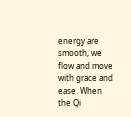energy are smooth, we flow and move with grace and ease. When the Qi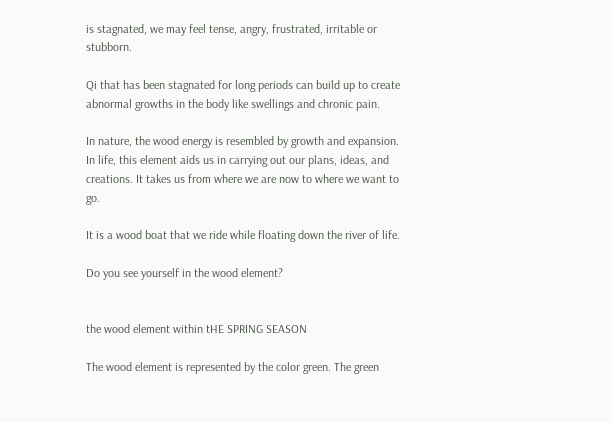is stagnated, we may feel tense, angry, frustrated, irritable or stubborn.

Qi that has been stagnated for long periods can build up to create abnormal growths in the body like swellings and chronic pain.

In nature, the wood energy is resembled by growth and expansion. In life, this element aids us in carrying out our plans, ideas, and creations. It takes us from where we are now to where we want to go.

It is a wood boat that we ride while floating down the river of life.

Do you see yourself in the wood element?


the wood element within tHE SPRING SEASON

The wood element is represented by the color green. The green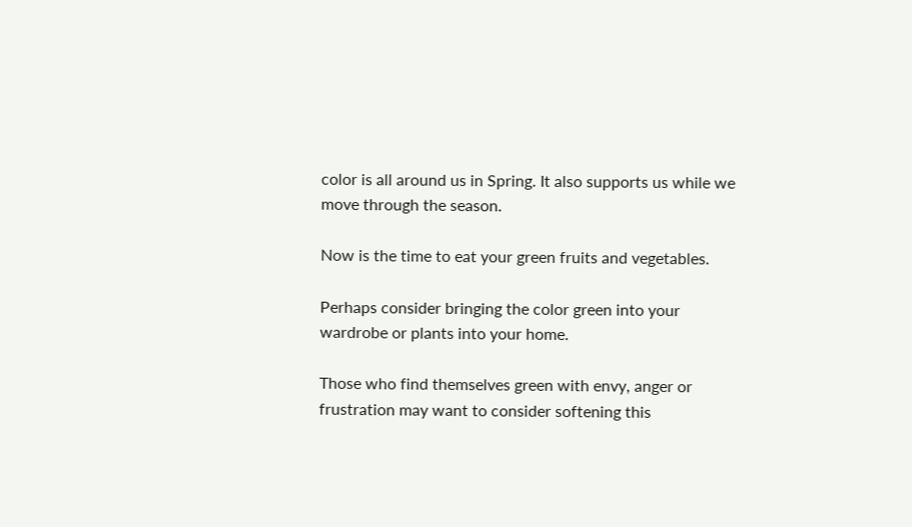color is all around us in Spring. It also supports us while we move through the season.

Now is the time to eat your green fruits and vegetables.

Perhaps consider bringing the color green into your wardrobe or plants into your home.

Those who find themselves green with envy, anger or frustration may want to consider softening this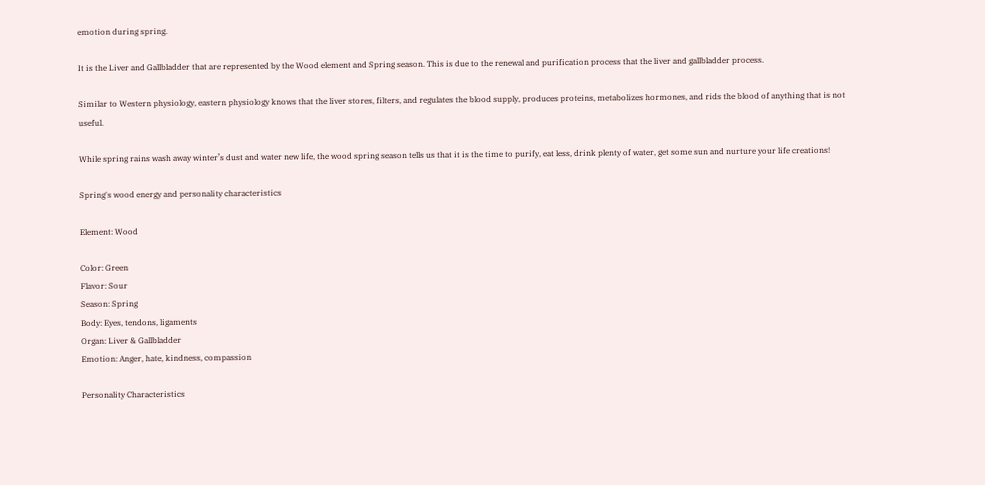emotion during spring.

It is the Liver and Gallbladder that are represented by the Wood element and Spring season. This is due to the renewal and purification process that the liver and gallbladder process.

Similar to Western physiology, eastern physiology knows that the liver stores, filters, and regulates the blood supply, produces proteins, metabolizes hormones, and rids the blood of anything that is not useful.

While spring rains wash away winter’s dust and water new life, the wood spring season tells us that it is the time to purify, eat less, drink plenty of water, get some sun and nurture your life creations!

Spring's wood energy and personality characteristics

Element: Wood

Color: Green
Flavor: Sour
Season: Spring
Body: Eyes, tendons, ligaments
Organ: Liver & Gallbladder
Emotion: Anger, hate, kindness, compassion

Personality Characteristics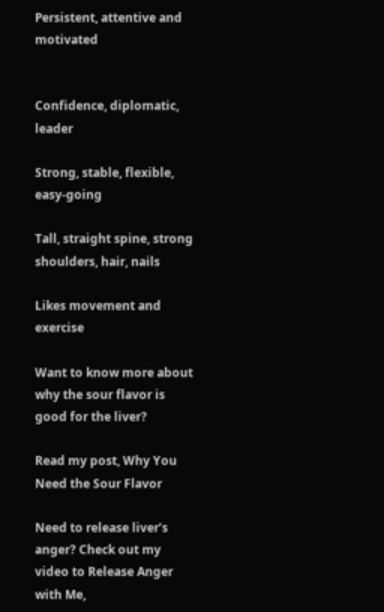Persistent, attentive and motivated


Confidence, diplomatic, leader

Strong, stable, flexible, easy-going

Tall, straight spine, strong shoulders, hair, nails

Likes movement and exercise

Want to know more about why the sour flavor is good for the liver?

Read my post, Why You Need the Sour Flavor

Need to release liver’s anger? Check out my video to Release Anger with Me,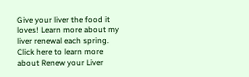Give your liver the food it loves! Learn more about my liver renewal each spring. Click here to learn more about Renew your Liver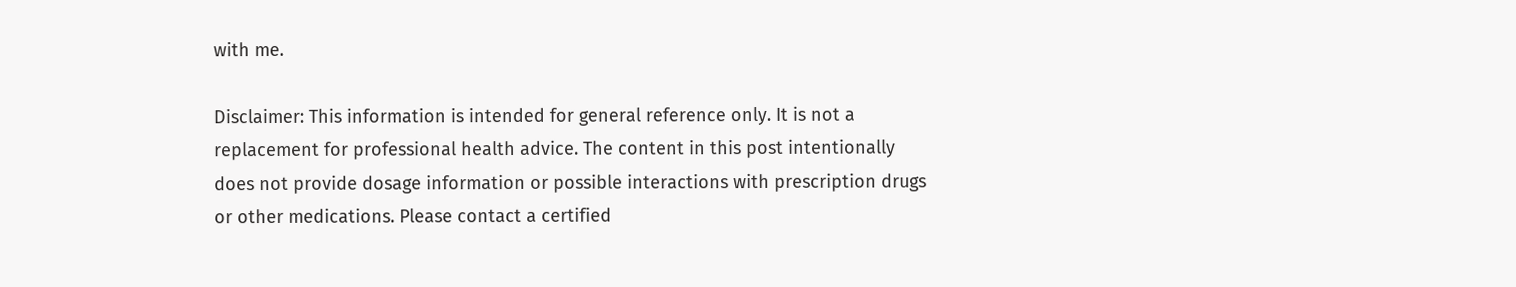with me.

Disclaimer: This information is intended for general reference only. It is not a replacement for professional health advice. The content in this post intentionally does not provide dosage information or possible interactions with prescription drugs or other medications. Please contact a certified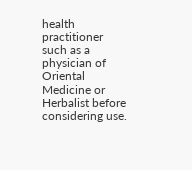health practitioner such as a physician of Oriental Medicine or Herbalist before considering use.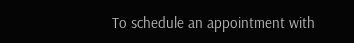To schedule an appointment with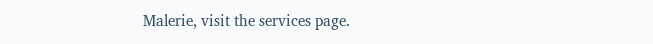Malerie, visit the services page.